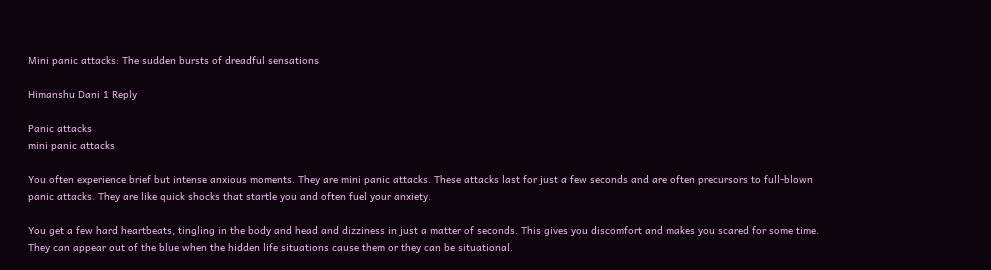Mini panic attacks: The sudden bursts of dreadful sensations

Himanshu Dani 1 Reply

Panic attacks
mini panic attacks

You often experience brief but intense anxious moments. They are mini panic attacks. These attacks last for just a few seconds and are often precursors to full-blown panic attacks. They are like quick shocks that startle you and often fuel your anxiety.

You get a few hard heartbeats, tingling in the body and head and dizziness in just a matter of seconds. This gives you discomfort and makes you scared for some time. They can appear out of the blue when the hidden life situations cause them or they can be situational.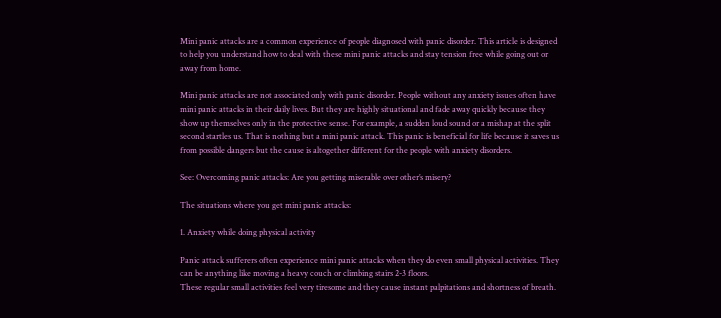Mini panic attacks are a common experience of people diagnosed with panic disorder. This article is designed to help you understand how to deal with these mini panic attacks and stay tension free while going out or away from home.

Mini panic attacks are not associated only with panic disorder. People without any anxiety issues often have mini panic attacks in their daily lives. But they are highly situational and fade away quickly because they show up themselves only in the protective sense. For example, a sudden loud sound or a mishap at the split second startles us. That is nothing but a mini panic attack. This panic is beneficial for life because it saves us from possible dangers but the cause is altogether different for the people with anxiety disorders.

See: Overcoming panic attacks: Are you getting miserable over other’s misery?

The situations where you get mini panic attacks:

1. Anxiety while doing physical activity

Panic attack sufferers often experience mini panic attacks when they do even small physical activities. They can be anything like moving a heavy couch or climbing stairs 2-3 floors.
These regular small activities feel very tiresome and they cause instant palpitations and shortness of breath.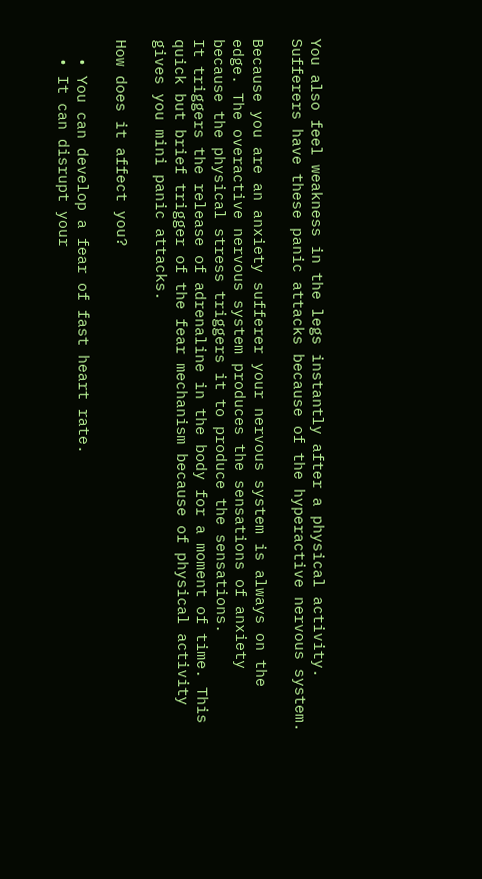You also feel weakness in the legs instantly after a physical activity. Sufferers have these panic attacks because of the hyperactive nervous system.

Because you are an anxiety sufferer your nervous system is always on the edge. The overactive nervous system produces the sensations of anxiety because the physical stress triggers it to produce the sensations.
It triggers the release of adrenaline in the body for a moment of time. This quick but brief trigger of the fear mechanism because of physical activity gives you mini panic attacks.

How does it affect you?

  • You can develop a fear of fast heart rate.
  • It can disrupt your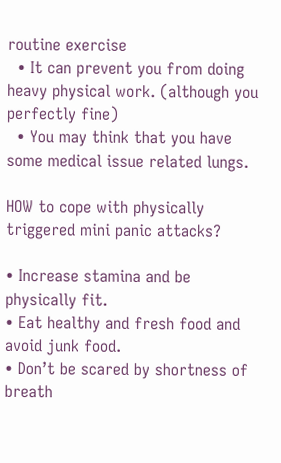routine exercise
  • It can prevent you from doing heavy physical work. (although you perfectly fine)
  • You may think that you have some medical issue related lungs.

HOW to cope with physically triggered mini panic attacks?

• Increase stamina and be physically fit.
• Eat healthy and fresh food and avoid junk food.
• Don’t be scared by shortness of breath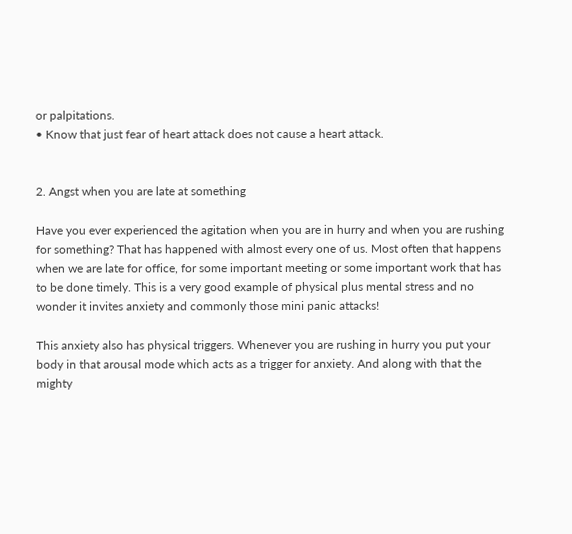or palpitations.
• Know that just fear of heart attack does not cause a heart attack.


2. Angst when you are late at something

Have you ever experienced the agitation when you are in hurry and when you are rushing for something? That has happened with almost every one of us. Most often that happens when we are late for office, for some important meeting or some important work that has to be done timely. This is a very good example of physical plus mental stress and no wonder it invites anxiety and commonly those mini panic attacks!

This anxiety also has physical triggers. Whenever you are rushing in hurry you put your body in that arousal mode which acts as a trigger for anxiety. And along with that the mighty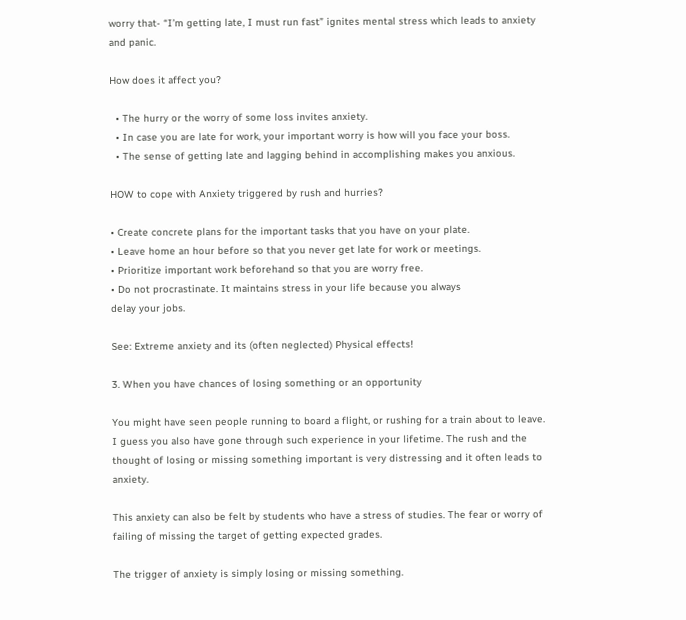worry that- “I’m getting late, I must run fast” ignites mental stress which leads to anxiety and panic.

How does it affect you?

  • The hurry or the worry of some loss invites anxiety.
  • In case you are late for work, your important worry is how will you face your boss.
  • The sense of getting late and lagging behind in accomplishing makes you anxious.

HOW to cope with Anxiety triggered by rush and hurries?

• Create concrete plans for the important tasks that you have on your plate.
• Leave home an hour before so that you never get late for work or meetings.
• Prioritize important work beforehand so that you are worry free.
• Do not procrastinate. It maintains stress in your life because you always
delay your jobs.

See: Extreme anxiety and its (often neglected) Physical effects!

3. When you have chances of losing something or an opportunity

You might have seen people running to board a flight, or rushing for a train about to leave. I guess you also have gone through such experience in your lifetime. The rush and the thought of losing or missing something important is very distressing and it often leads to anxiety.

This anxiety can also be felt by students who have a stress of studies. The fear or worry of failing of missing the target of getting expected grades.

The trigger of anxiety is simply losing or missing something.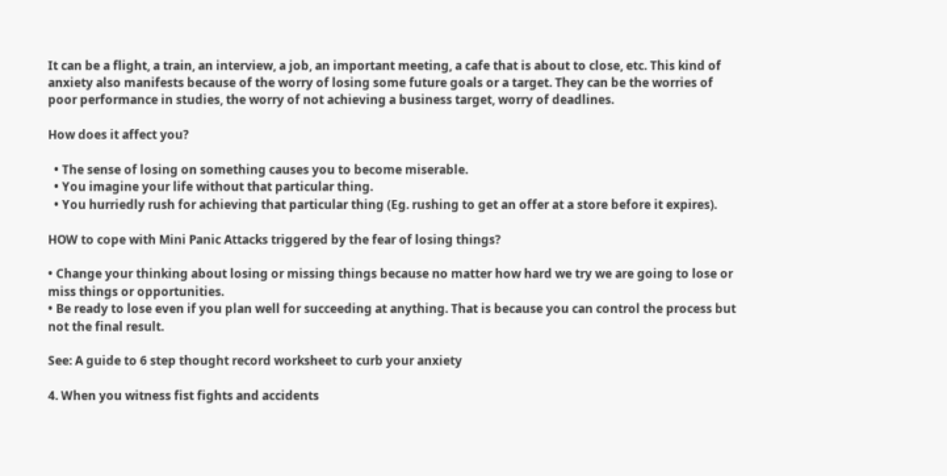It can be a flight, a train, an interview, a job, an important meeting, a cafe that is about to close, etc. This kind of anxiety also manifests because of the worry of losing some future goals or a target. They can be the worries of poor performance in studies, the worry of not achieving a business target, worry of deadlines.

How does it affect you?

  • The sense of losing on something causes you to become miserable.
  • You imagine your life without that particular thing.
  • You hurriedly rush for achieving that particular thing (Eg. rushing to get an offer at a store before it expires).

HOW to cope with Mini Panic Attacks triggered by the fear of losing things?

• Change your thinking about losing or missing things because no matter how hard we try we are going to lose or miss things or opportunities.
• Be ready to lose even if you plan well for succeeding at anything. That is because you can control the process but not the final result.

See: A guide to 6 step thought record worksheet to curb your anxiety

4. When you witness fist fights and accidents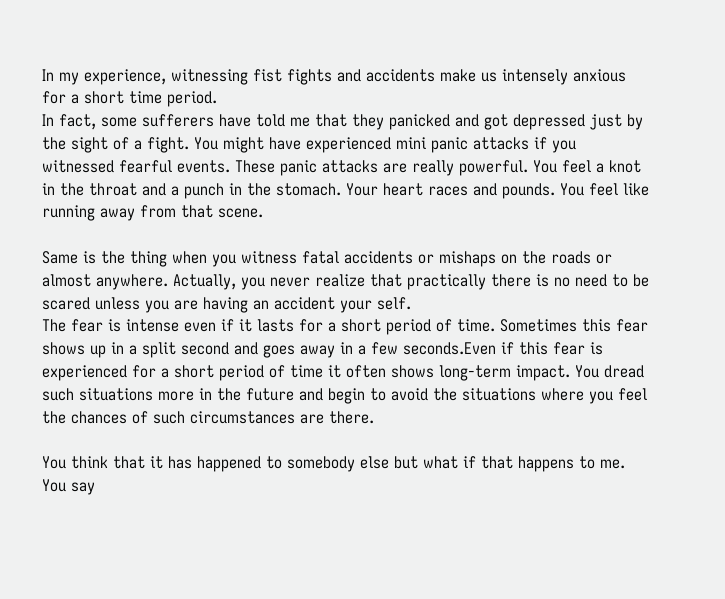In my experience, witnessing fist fights and accidents make us intensely anxious for a short time period.
In fact, some sufferers have told me that they panicked and got depressed just by the sight of a fight. You might have experienced mini panic attacks if you witnessed fearful events. These panic attacks are really powerful. You feel a knot in the throat and a punch in the stomach. Your heart races and pounds. You feel like running away from that scene.

Same is the thing when you witness fatal accidents or mishaps on the roads or almost anywhere. Actually, you never realize that practically there is no need to be scared unless you are having an accident your self.
The fear is intense even if it lasts for a short period of time. Sometimes this fear shows up in a split second and goes away in a few seconds.Even if this fear is experienced for a short period of time it often shows long-term impact. You dread such situations more in the future and begin to avoid the situations where you feel the chances of such circumstances are there.

You think that it has happened to somebody else but what if that happens to me. You say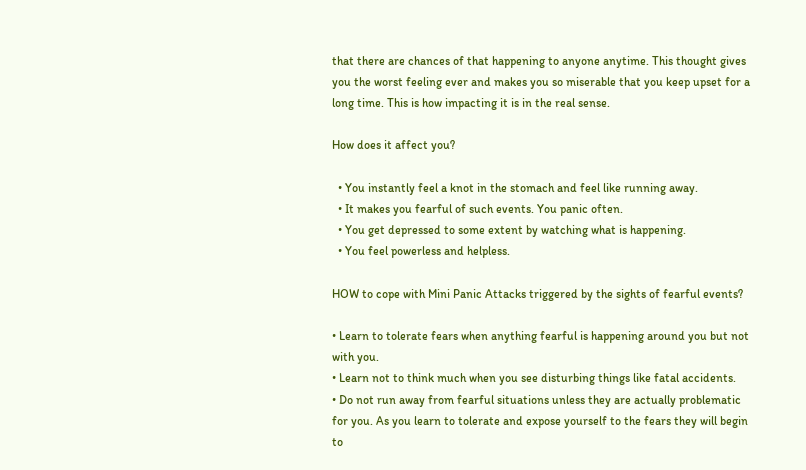that there are chances of that happening to anyone anytime. This thought gives you the worst feeling ever and makes you so miserable that you keep upset for a long time. This is how impacting it is in the real sense.

How does it affect you?

  • You instantly feel a knot in the stomach and feel like running away.
  • It makes you fearful of such events. You panic often.
  • You get depressed to some extent by watching what is happening.
  • You feel powerless and helpless.

HOW to cope with Mini Panic Attacks triggered by the sights of fearful events?

• Learn to tolerate fears when anything fearful is happening around you but not with you.
• Learn not to think much when you see disturbing things like fatal accidents.
• Do not run away from fearful situations unless they are actually problematic for you. As you learn to tolerate and expose yourself to the fears they will begin to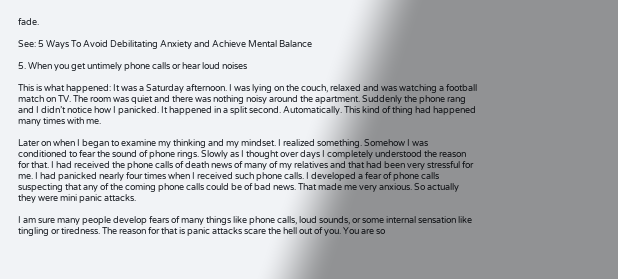fade.

See: 5 Ways To Avoid Debilitating Anxiety and Achieve Mental Balance

5. When you get untimely phone calls or hear loud noises

This is what happened: It was a Saturday afternoon. I was lying on the couch, relaxed and was watching a football match on TV. The room was quiet and there was nothing noisy around the apartment. Suddenly the phone rang and I didn’t notice how I panicked. It happened in a split second. Automatically. This kind of thing had happened many times with me.

Later on when I began to examine my thinking and my mindset. I realized something. Somehow I was conditioned to fear the sound of phone rings. Slowly as I thought over days I completely understood the reason for that. I had received the phone calls of death news of many of my relatives and that had been very stressful for me. I had panicked nearly four times when I received such phone calls. I developed a fear of phone calls suspecting that any of the coming phone calls could be of bad news. That made me very anxious. So actually they were mini panic attacks.

I am sure many people develop fears of many things like phone calls, loud sounds, or some internal sensation like tingling or tiredness. The reason for that is panic attacks scare the hell out of you. You are so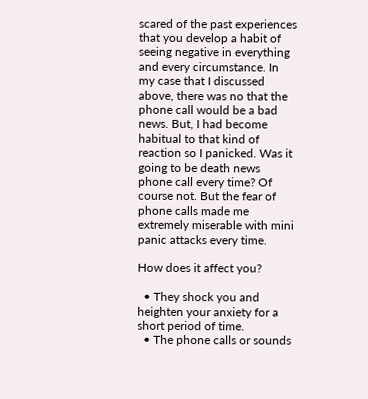scared of the past experiences that you develop a habit of seeing negative in everything and every circumstance. In my case that I discussed above, there was no that the phone call would be a bad news. But, I had become habitual to that kind of reaction so I panicked. Was it going to be death news phone call every time? Of course not. But the fear of phone calls made me extremely miserable with mini panic attacks every time.

How does it affect you?

  • They shock you and heighten your anxiety for a short period of time.
  • The phone calls or sounds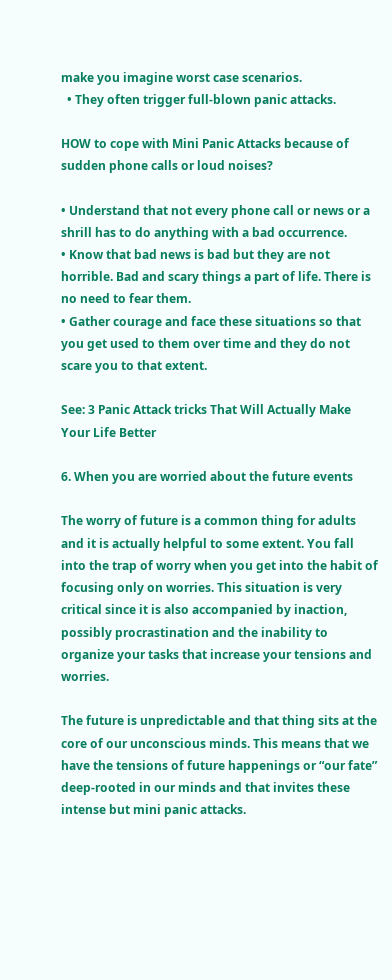make you imagine worst case scenarios.
  • They often trigger full-blown panic attacks.

HOW to cope with Mini Panic Attacks because of sudden phone calls or loud noises?

• Understand that not every phone call or news or a shrill has to do anything with a bad occurrence.
• Know that bad news is bad but they are not horrible. Bad and scary things a part of life. There is no need to fear them.
• Gather courage and face these situations so that you get used to them over time and they do not scare you to that extent.

See: 3 Panic Attack tricks That Will Actually Make Your Life Better

6. When you are worried about the future events

The worry of future is a common thing for adults and it is actually helpful to some extent. You fall into the trap of worry when you get into the habit of focusing only on worries. This situation is very critical since it is also accompanied by inaction, possibly procrastination and the inability to organize your tasks that increase your tensions and worries.

The future is unpredictable and that thing sits at the core of our unconscious minds. This means that we have the tensions of future happenings or “our fate” deep-rooted in our minds and that invites these intense but mini panic attacks.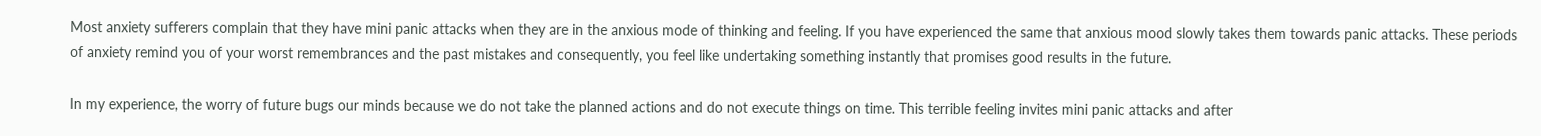Most anxiety sufferers complain that they have mini panic attacks when they are in the anxious mode of thinking and feeling. If you have experienced the same that anxious mood slowly takes them towards panic attacks. These periods of anxiety remind you of your worst remembrances and the past mistakes and consequently, you feel like undertaking something instantly that promises good results in the future.

In my experience, the worry of future bugs our minds because we do not take the planned actions and do not execute things on time. This terrible feeling invites mini panic attacks and after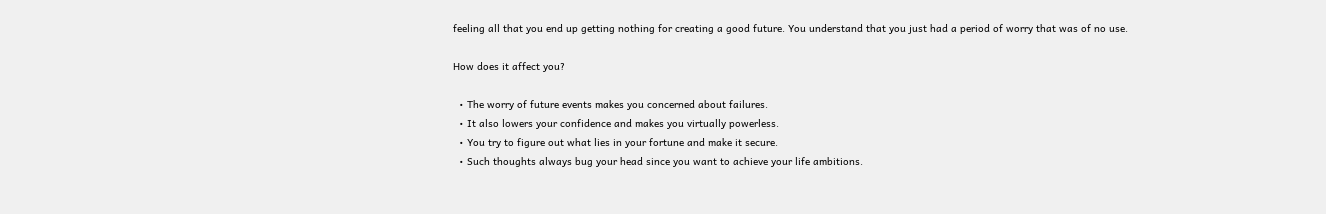feeling all that you end up getting nothing for creating a good future. You understand that you just had a period of worry that was of no use.

How does it affect you?

  • The worry of future events makes you concerned about failures.
  • It also lowers your confidence and makes you virtually powerless.
  • You try to figure out what lies in your fortune and make it secure.
  • Such thoughts always bug your head since you want to achieve your life ambitions.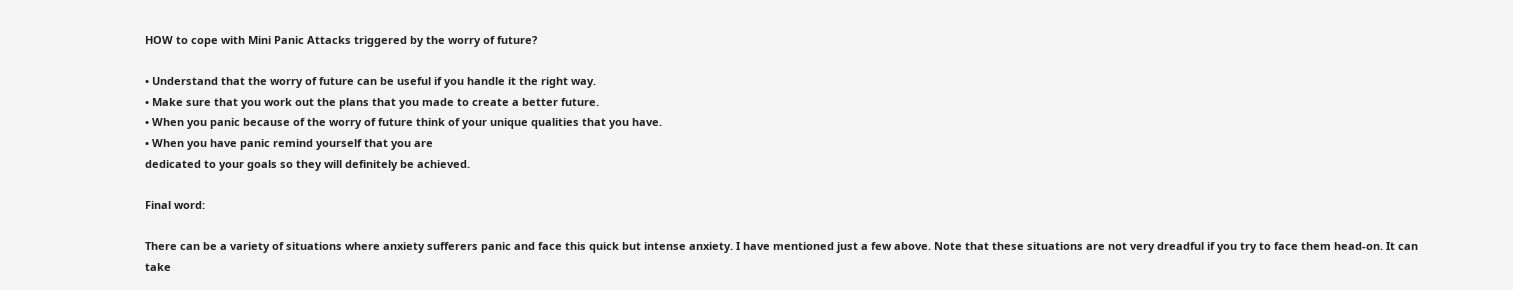HOW to cope with Mini Panic Attacks triggered by the worry of future?

• Understand that the worry of future can be useful if you handle it the right way.
• Make sure that you work out the plans that you made to create a better future.
• When you panic because of the worry of future think of your unique qualities that you have.
• When you have panic remind yourself that you are
dedicated to your goals so they will definitely be achieved.

Final word:

There can be a variety of situations where anxiety sufferers panic and face this quick but intense anxiety. I have mentioned just a few above. Note that these situations are not very dreadful if you try to face them head-on. It can take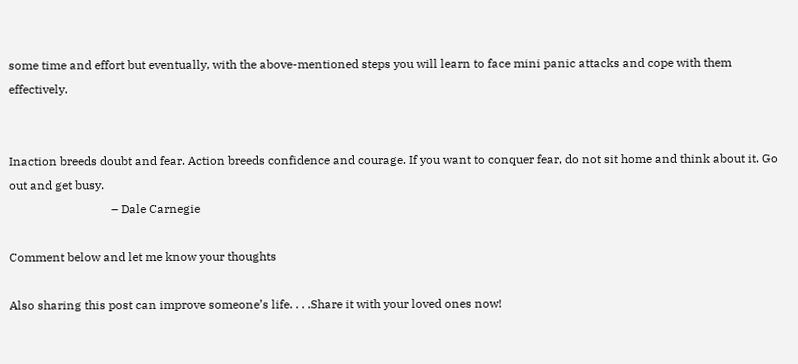some time and effort but eventually, with the above-mentioned steps you will learn to face mini panic attacks and cope with them effectively.


Inaction breeds doubt and fear. Action breeds confidence and courage. If you want to conquer fear, do not sit home and think about it. Go out and get busy.
                                  – Dale Carnegie

Comment below and let me know your thoughts

Also sharing this post can improve someone’s life. . . .Share it with your loved ones now!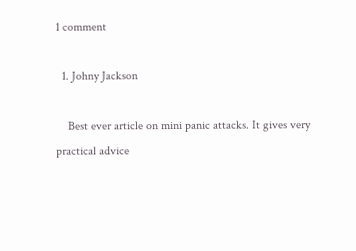1 comment

  1. Johny Jackson

    Best ever article on mini panic attacks. It gives very practical advice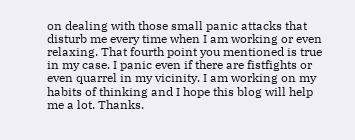on dealing with those small panic attacks that disturb me every time when I am working or even relaxing. That fourth point you mentioned is true in my case. I panic even if there are fistfights or even quarrel in my vicinity. I am working on my habits of thinking and I hope this blog will help me a lot. Thanks.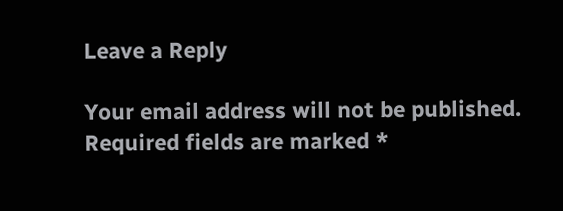Leave a Reply

Your email address will not be published. Required fields are marked *